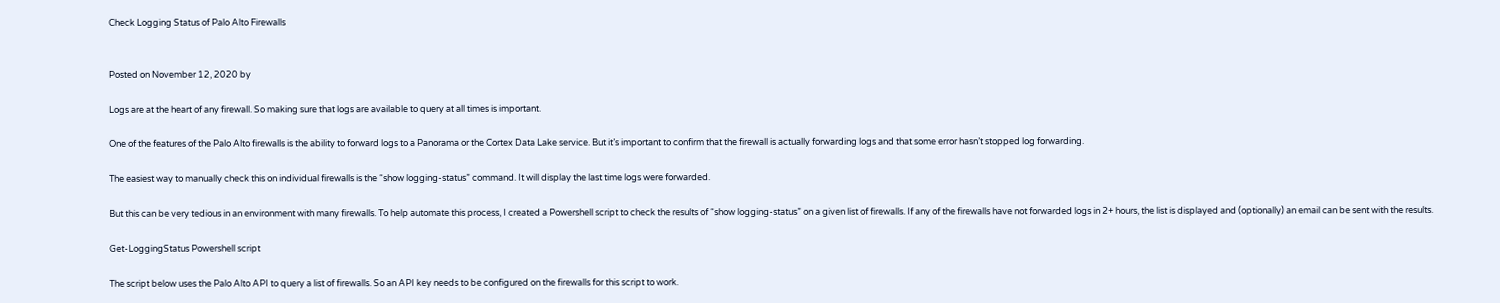Check Logging Status of Palo Alto Firewalls


Posted on November 12, 2020 by

Logs are at the heart of any firewall. So making sure that logs are available to query at all times is important.

One of the features of the Palo Alto firewalls is the ability to forward logs to a Panorama or the Cortex Data Lake service. But it’s important to confirm that the firewall is actually forwarding logs and that some error hasn’t stopped log forwarding.

The easiest way to manually check this on individual firewalls is the “show logging-status” command. It will display the last time logs were forwarded.

But this can be very tedious in an environment with many firewalls. To help automate this process, I created a Powershell script to check the results of “show logging-status” on a given list of firewalls. If any of the firewalls have not forwarded logs in 2+ hours, the list is displayed and (optionally) an email can be sent with the results.

Get-LoggingStatus Powershell script

The script below uses the Palo Alto API to query a list of firewalls. So an API key needs to be configured on the firewalls for this script to work.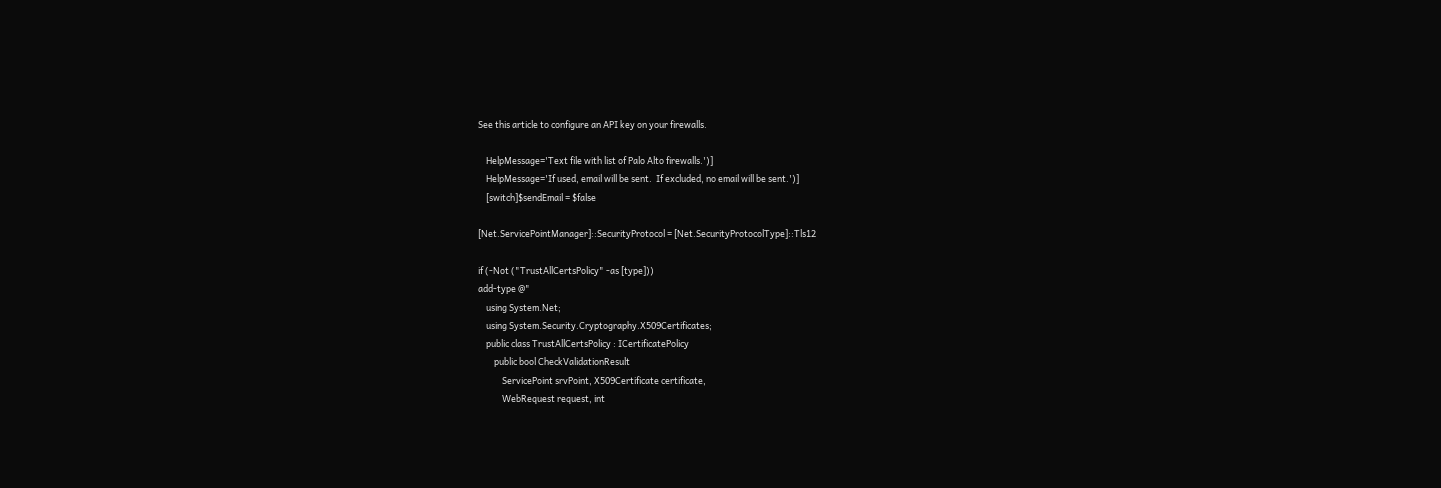See this article to configure an API key on your firewalls.

    HelpMessage='Text file with list of Palo Alto firewalls.')]
    HelpMessage='If used, email will be sent.  If excluded, no email will be sent.')]
    [switch]$sendEmail = $false

[Net.ServicePointManager]::SecurityProtocol = [Net.SecurityProtocolType]::Tls12

if (-Not ("TrustAllCertsPolicy" -as [type]))
add-type @"
    using System.Net;
    using System.Security.Cryptography.X509Certificates;
    public class TrustAllCertsPolicy : ICertificatePolicy
        public bool CheckValidationResult
            ServicePoint srvPoint, X509Certificate certificate,
            WebRequest request, int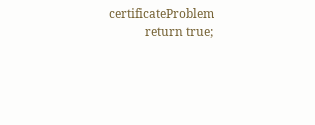certificateProblem
            return true;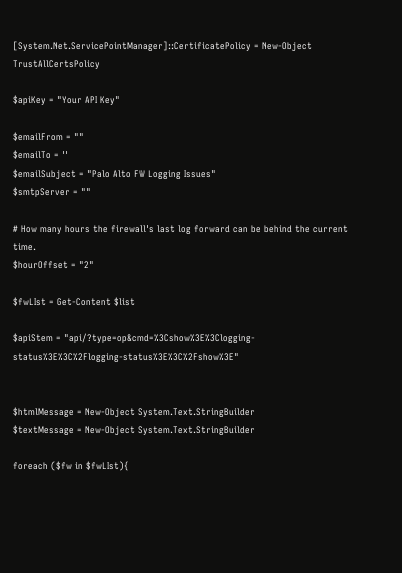[System.Net.ServicePointManager]::CertificatePolicy = New-Object TrustAllCertsPolicy

$apiKey = "Your API Key"

$emailFrom = ""
$emailTo = ''
$emailSubject = "Palo Alto FW Logging Issues"
$smtpServer = ""

# How many hours the firewall's last log forward can be behind the current time.
$hourOffset = "2"

$fwLIst = Get-Content $list

$apiStem = "api/?type=op&cmd=%3Cshow%3E%3Clogging-status%3E%3C%2Flogging-status%3E%3C%2Fshow%3E"


$htmlMessage = New-Object System.Text.StringBuilder
$textMessage = New-Object System.Text.StringBuilder

foreach ($fw in $fwLIst){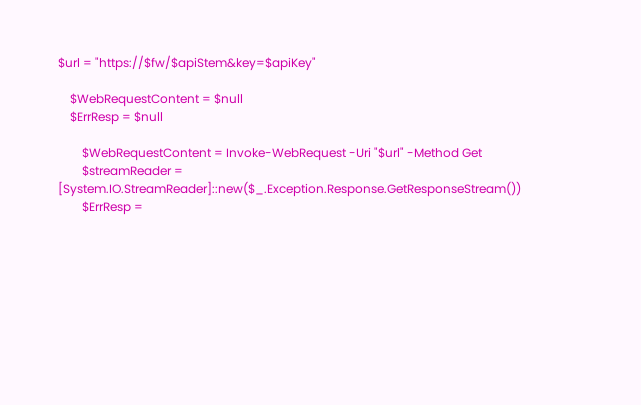$url = "https://$fw/$apiStem&key=$apiKey"

    $WebRequestContent = $null
    $ErrResp = $null

        $WebRequestContent = Invoke-WebRequest -Uri "$url" -Method Get
        $streamReader = [System.IO.StreamReader]::new($_.Exception.Response.GetResponseStream())
        $ErrResp =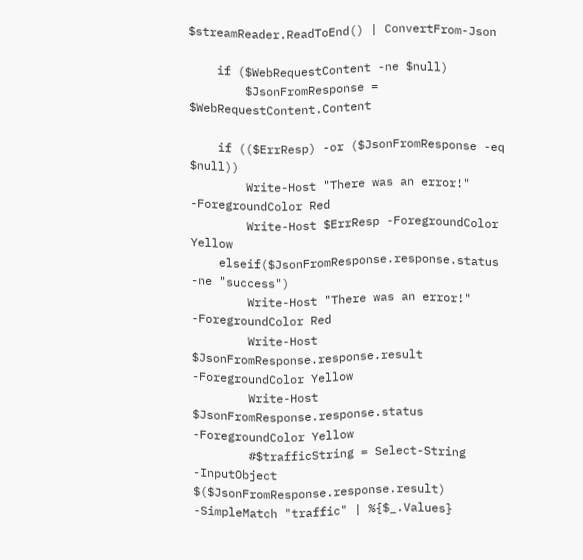$streamReader.ReadToEnd() | ConvertFrom-Json

    if ($WebRequestContent -ne $null)
        $JsonFromResponse = $WebRequestContent.Content

    if (($ErrResp) -or ($JsonFromResponse -eq $null))
        Write-Host "There was an error!" -ForegroundColor Red
        Write-Host $ErrResp -ForegroundColor Yellow
    elseif($JsonFromResponse.response.status -ne "success")
        Write-Host "There was an error!" -ForegroundColor Red
        Write-Host $JsonFromResponse.response.result -ForegroundColor Yellow
        Write-Host $JsonFromResponse.response.status -ForegroundColor Yellow
        #$trafficString = Select-String -InputObject $($JsonFromResponse.response.result) -SimpleMatch "traffic" | %{$_.Values}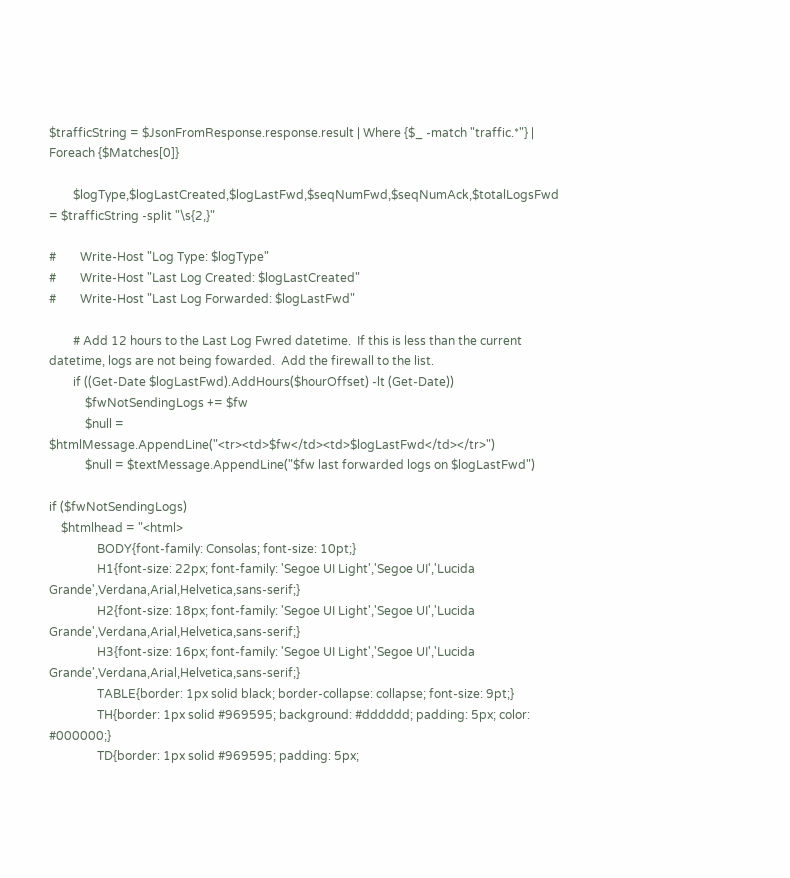$trafficString = $JsonFromResponse.response.result | Where {$_ -match "traffic.*"} | Foreach {$Matches[0]}

        $logType,$logLastCreated,$logLastFwd,$seqNumFwd,$seqNumAck,$totalLogsFwd = $trafficString -split "\s{2,}"

#        Write-Host "Log Type: $logType"
#        Write-Host "Last Log Created: $logLastCreated"
#        Write-Host "Last Log Forwarded: $logLastFwd"

        # Add 12 hours to the Last Log Fwred datetime.  If this is less than the current datetime, logs are not being fowarded.  Add the firewall to the list.
        if ((Get-Date $logLastFwd).AddHours($hourOffset) -lt (Get-Date))
            $fwNotSendingLogs += $fw
            $null = $htmlMessage.AppendLine("<tr><td>$fw</td><td>$logLastFwd</td></tr>")
            $null = $textMessage.AppendLine("$fw last forwarded logs on $logLastFwd")

if ($fwNotSendingLogs)
    $htmlhead = "<html>
                BODY{font-family: Consolas; font-size: 10pt;}
                H1{font-size: 22px; font-family: 'Segoe UI Light','Segoe UI','Lucida Grande',Verdana,Arial,Helvetica,sans-serif;}
                H2{font-size: 18px; font-family: 'Segoe UI Light','Segoe UI','Lucida Grande',Verdana,Arial,Helvetica,sans-serif;}
                H3{font-size: 16px; font-family: 'Segoe UI Light','Segoe UI','Lucida Grande',Verdana,Arial,Helvetica,sans-serif;}
                TABLE{border: 1px solid black; border-collapse: collapse; font-size: 9pt;}
                TH{border: 1px solid #969595; background: #dddddd; padding: 5px; color: #000000;}
                TD{border: 1px solid #969595; padding: 5px;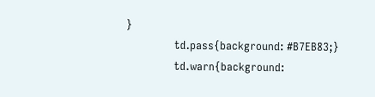}
                td.pass{background: #B7EB83;}
                td.warn{background: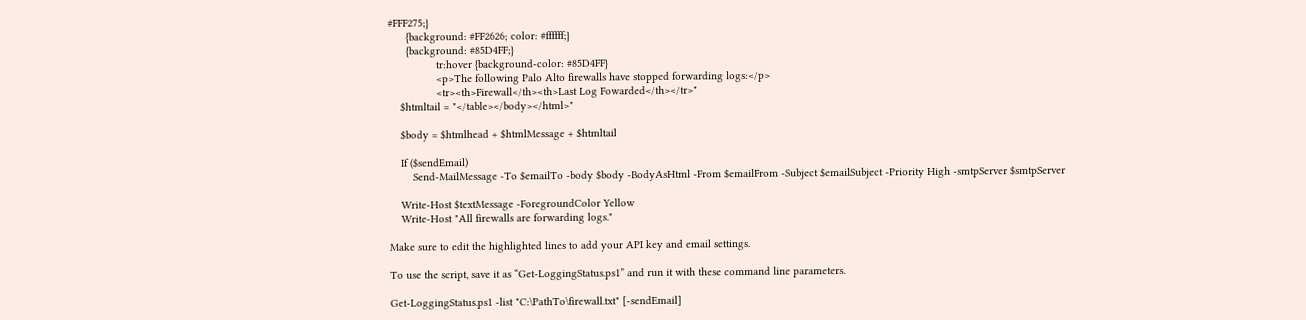#FFF275;}
      {background: #FF2626; color: #ffffff;}
      {background: #85D4FF;}
                tr:hover {background-color: #85D4FF}
                <p>The following Palo Alto firewalls have stopped forwarding logs:</p>
                <tr><th>Firewall</th><th>Last Log Fowarded</th></tr>"
    $htmltail = "</table></body></html>"

    $body = $htmlhead + $htmlMessage + $htmltail

    If ($sendEmail)
        Send-MailMessage -To $emailTo -body $body -BodyAsHtml -From $emailFrom -Subject $emailSubject -Priority High -smtpServer $smtpServer

    Write-Host $textMessage -ForegroundColor Yellow
    Write-Host "All firewalls are forwarding logs."

Make sure to edit the highlighted lines to add your API key and email settings.

To use the script, save it as “Get-LoggingStatus.ps1” and run it with these command line parameters.

Get-LoggingStatus.ps1 -list "C:\PathTo\firewall.txt" [-sendEmail]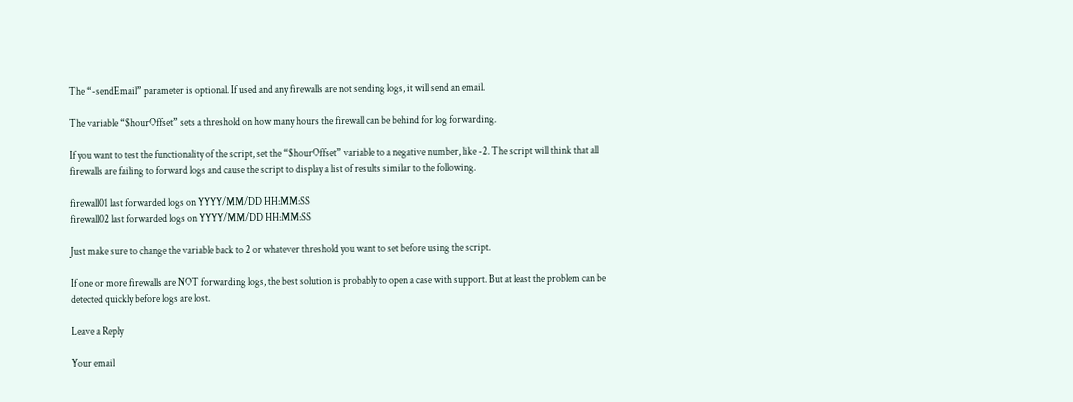The “-sendEmail” parameter is optional. If used and any firewalls are not sending logs, it will send an email.

The variable “$hourOffset” sets a threshold on how many hours the firewall can be behind for log forwarding.

If you want to test the functionality of the script, set the “$hourOffset” variable to a negative number, like -2. The script will think that all firewalls are failing to forward logs and cause the script to display a list of results similar to the following.

firewall01 last forwarded logs on YYYY/MM/DD HH:MM:SS
firewall02 last forwarded logs on YYYY/MM/DD HH:MM:SS

Just make sure to change the variable back to 2 or whatever threshold you want to set before using the script.

If one or more firewalls are NOT forwarding logs, the best solution is probably to open a case with support. But at least the problem can be detected quickly before logs are lost.

Leave a Reply

Your email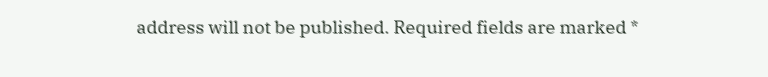address will not be published. Required fields are marked *